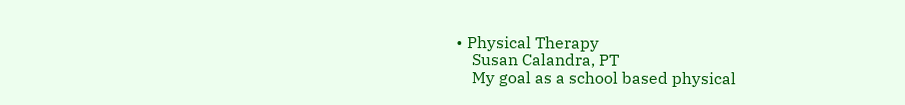• Physical Therapy
    Susan Calandra, PT
    My goal as a school based physical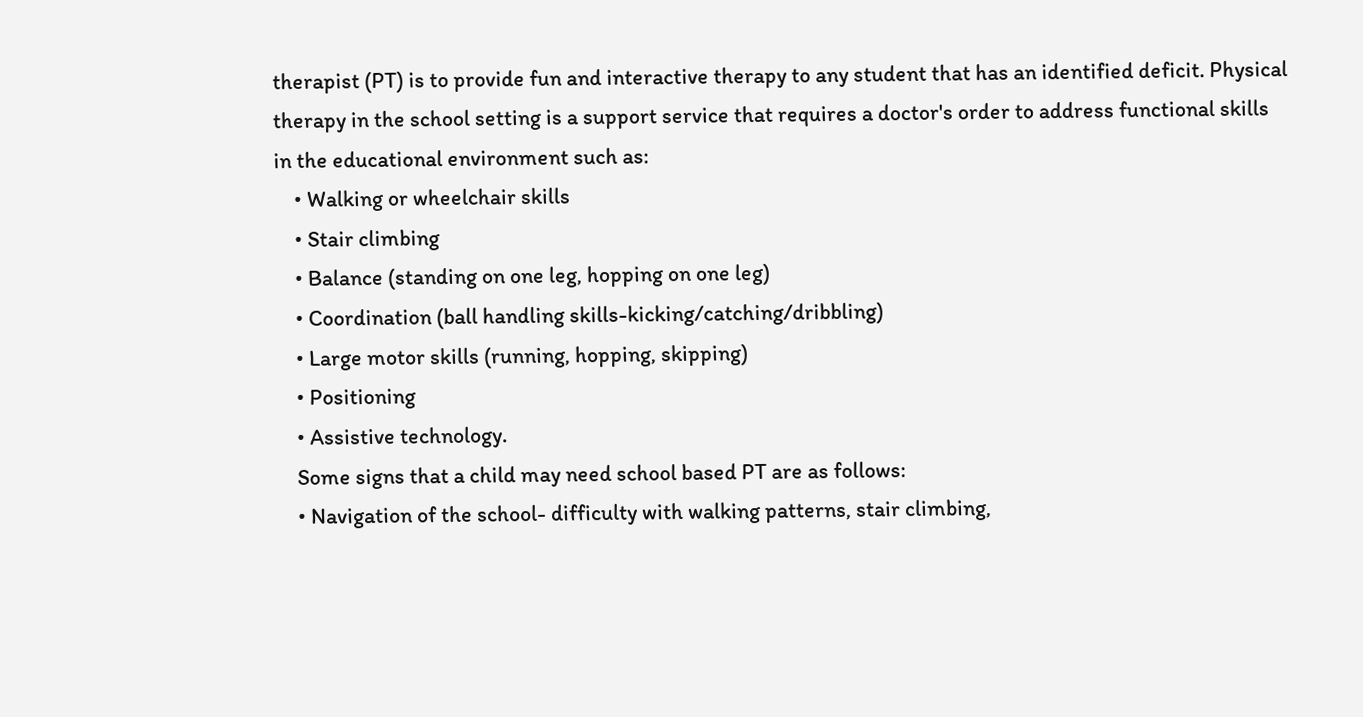therapist (PT) is to provide fun and interactive therapy to any student that has an identified deficit. Physical therapy in the school setting is a support service that requires a doctor's order to address functional skills in the educational environment such as:
    • Walking or wheelchair skills
    • Stair climbing
    • Balance (standing on one leg, hopping on one leg)
    • Coordination (ball handling skills-kicking/catching/dribbling)
    • Large motor skills (running, hopping, skipping)
    • Positioning
    • Assistive technology.
    Some signs that a child may need school based PT are as follows:
    • Navigation of the school- difficulty with walking patterns, stair climbing,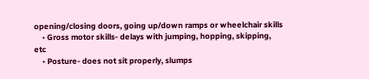opening/closing doors, going up/down ramps or wheelchair skills
    • Gross motor skills- delays with jumping, hopping, skipping, etc
    • Posture- does not sit properly, slumps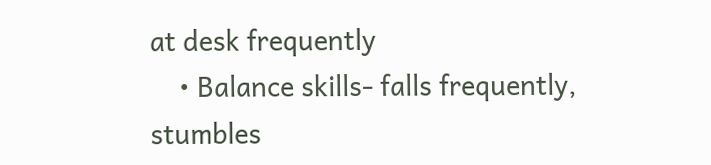at desk frequently
    • Balance skills- falls frequently, stumbles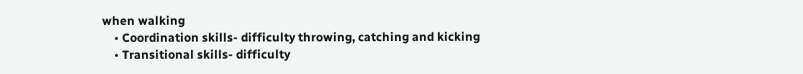when walking
    • Coordination skills- difficulty throwing, catching and kicking
    • Transitional skills- difficulty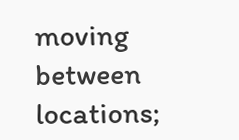moving between locations;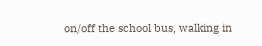on/off the school bus, walking in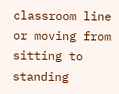classroom line or moving from sitting to standing